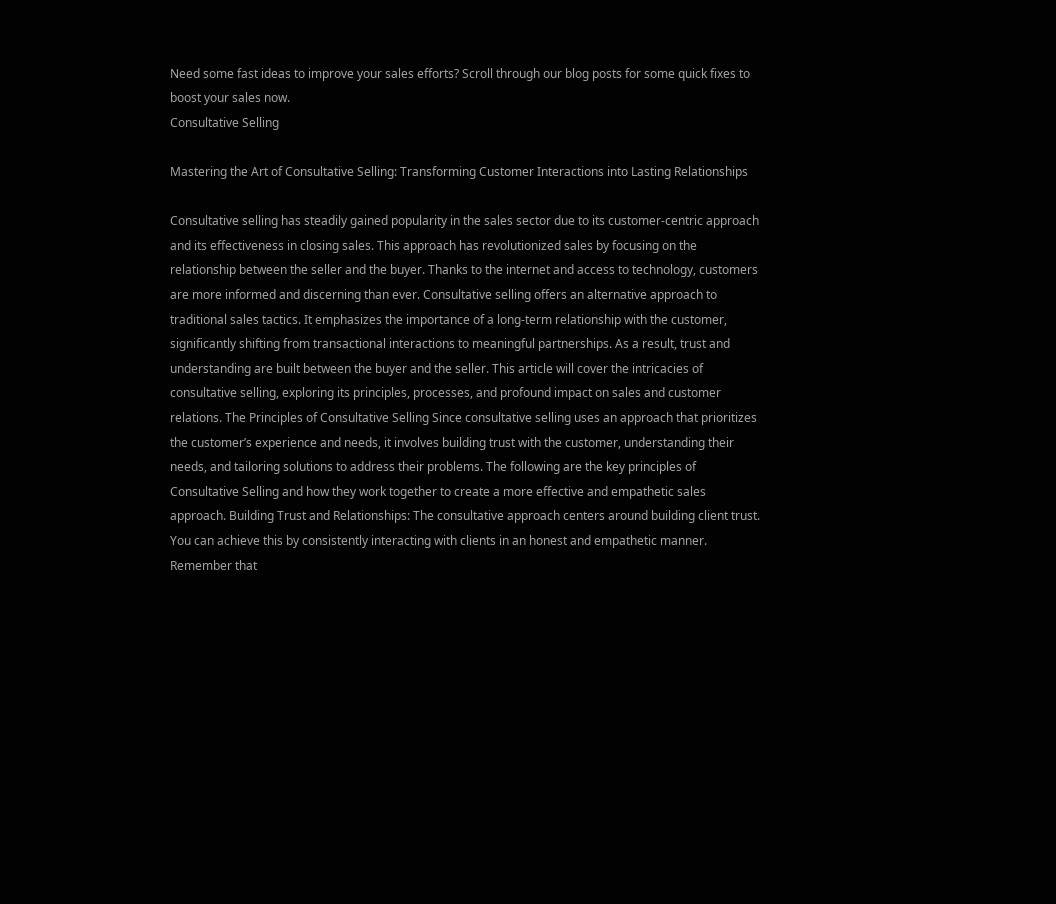Need some fast ideas to improve your sales efforts? Scroll through our blog posts for some quick fixes to boost your sales now.
Consultative Selling

Mastering the Art of Consultative Selling: Transforming Customer Interactions into Lasting Relationships

Consultative selling has steadily gained popularity in the sales sector due to its customer-centric approach and its effectiveness in closing sales. This approach has revolutionized sales by focusing on the relationship between the seller and the buyer. Thanks to the internet and access to technology, customers are more informed and discerning than ever. Consultative selling offers an alternative approach to traditional sales tactics. It emphasizes the importance of a long-term relationship with the customer, significantly shifting from transactional interactions to meaningful partnerships. As a result, trust and understanding are built between the buyer and the seller. This article will cover the intricacies of consultative selling, exploring its principles, processes, and profound impact on sales and customer relations. The Principles of Consultative Selling Since consultative selling uses an approach that prioritizes the customer’s experience and needs, it involves building trust with the customer, understanding their needs, and tailoring solutions to address their problems. The following are the key principles of Consultative Selling and how they work together to create a more effective and empathetic sales approach. Building Trust and Relationships: The consultative approach centers around building client trust. You can achieve this by consistently interacting with clients in an honest and empathetic manner. Remember that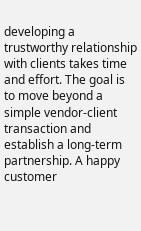developing a trustworthy relationship with clients takes time and effort. The goal is to move beyond a simple vendor-client transaction and establish a long-term partnership. A happy customer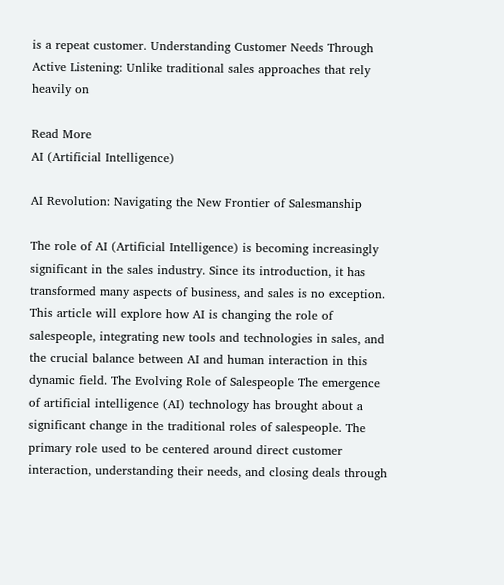is a repeat customer. Understanding Customer Needs Through Active Listening: Unlike traditional sales approaches that rely heavily on

Read More
AI (Artificial Intelligence)

AI Revolution: Navigating the New Frontier of Salesmanship

The role of AI (Artificial Intelligence) is becoming increasingly significant in the sales industry. Since its introduction, it has transformed many aspects of business, and sales is no exception. This article will explore how AI is changing the role of salespeople, integrating new tools and technologies in sales, and the crucial balance between AI and human interaction in this dynamic field. The Evolving Role of Salespeople The emergence of artificial intelligence (AI) technology has brought about a significant change in the traditional roles of salespeople. The primary role used to be centered around direct customer interaction, understanding their needs, and closing deals through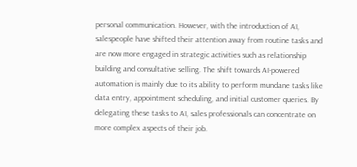personal communication. However, with the introduction of AI, salespeople have shifted their attention away from routine tasks and are now more engaged in strategic activities such as relationship building and consultative selling. The shift towards AI-powered automation is mainly due to its ability to perform mundane tasks like data entry, appointment scheduling, and initial customer queries. By delegating these tasks to AI, sales professionals can concentrate on more complex aspects of their job.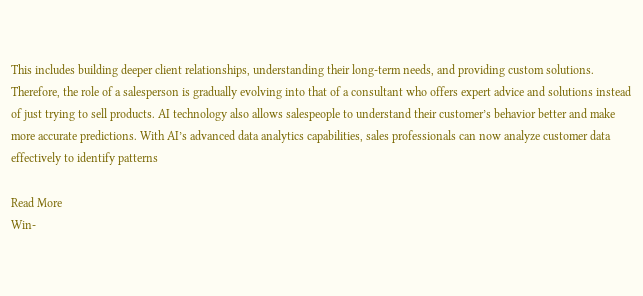This includes building deeper client relationships, understanding their long-term needs, and providing custom solutions. Therefore, the role of a salesperson is gradually evolving into that of a consultant who offers expert advice and solutions instead of just trying to sell products. AI technology also allows salespeople to understand their customer’s behavior better and make more accurate predictions. With AI’s advanced data analytics capabilities, sales professionals can now analyze customer data effectively to identify patterns

Read More
Win-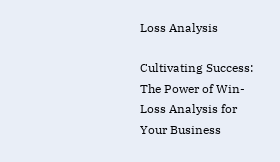Loss Analysis

Cultivating Success: The Power of Win-Loss Analysis for Your Business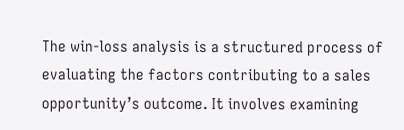The win-loss analysis is a structured process of evaluating the factors contributing to a sales opportunity’s outcome. It involves examining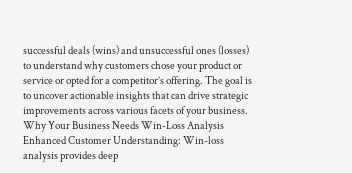successful deals (wins) and unsuccessful ones (losses) to understand why customers chose your product or service or opted for a competitor’s offering. The goal is to uncover actionable insights that can drive strategic improvements across various facets of your business. Why Your Business Needs Win-Loss Analysis Enhanced Customer Understanding: Win-loss analysis provides deep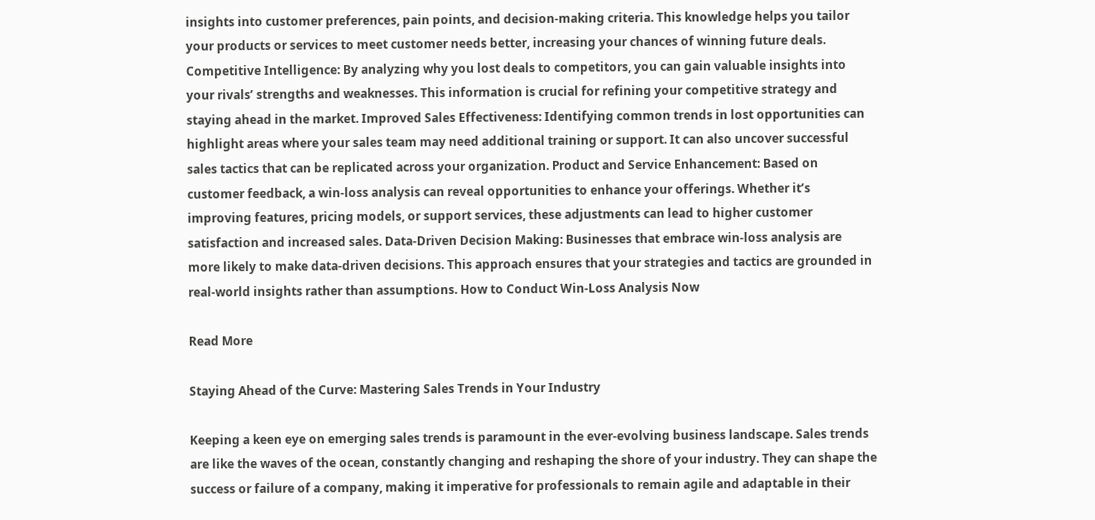insights into customer preferences, pain points, and decision-making criteria. This knowledge helps you tailor your products or services to meet customer needs better, increasing your chances of winning future deals. Competitive Intelligence: By analyzing why you lost deals to competitors, you can gain valuable insights into your rivals’ strengths and weaknesses. This information is crucial for refining your competitive strategy and staying ahead in the market. Improved Sales Effectiveness: Identifying common trends in lost opportunities can highlight areas where your sales team may need additional training or support. It can also uncover successful sales tactics that can be replicated across your organization. Product and Service Enhancement: Based on customer feedback, a win-loss analysis can reveal opportunities to enhance your offerings. Whether it’s improving features, pricing models, or support services, these adjustments can lead to higher customer satisfaction and increased sales. Data-Driven Decision Making: Businesses that embrace win-loss analysis are more likely to make data-driven decisions. This approach ensures that your strategies and tactics are grounded in real-world insights rather than assumptions. How to Conduct Win-Loss Analysis Now

Read More

Staying Ahead of the Curve: Mastering Sales Trends in Your Industry

Keeping a keen eye on emerging sales trends is paramount in the ever-evolving business landscape. Sales trends are like the waves of the ocean, constantly changing and reshaping the shore of your industry. They can shape the success or failure of a company, making it imperative for professionals to remain agile and adaptable in their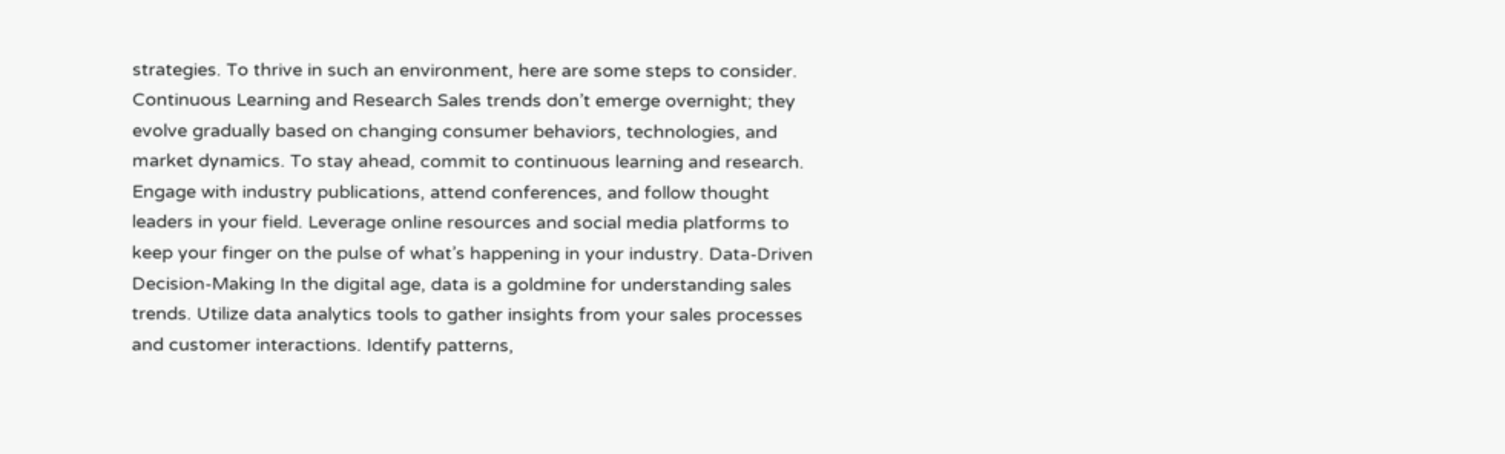strategies. To thrive in such an environment, here are some steps to consider. Continuous Learning and Research Sales trends don’t emerge overnight; they evolve gradually based on changing consumer behaviors, technologies, and market dynamics. To stay ahead, commit to continuous learning and research. Engage with industry publications, attend conferences, and follow thought leaders in your field. Leverage online resources and social media platforms to keep your finger on the pulse of what’s happening in your industry. Data-Driven Decision-Making In the digital age, data is a goldmine for understanding sales trends. Utilize data analytics tools to gather insights from your sales processes and customer interactions. Identify patterns,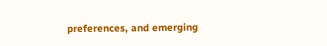preferences, and emerging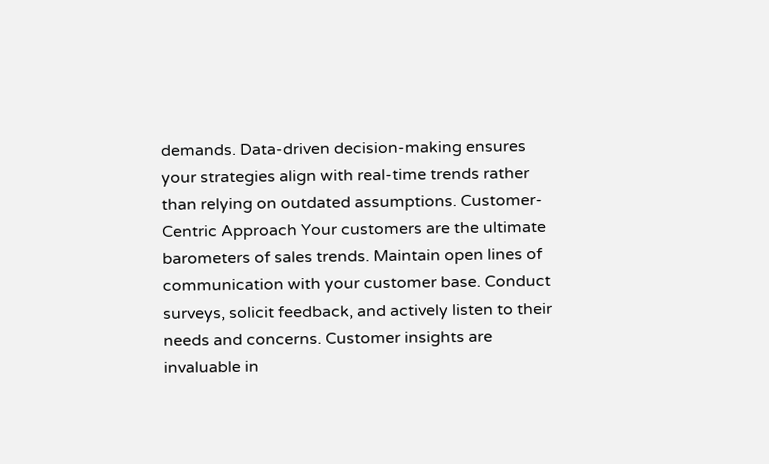demands. Data-driven decision-making ensures your strategies align with real-time trends rather than relying on outdated assumptions. Customer-Centric Approach Your customers are the ultimate barometers of sales trends. Maintain open lines of communication with your customer base. Conduct surveys, solicit feedback, and actively listen to their needs and concerns. Customer insights are invaluable in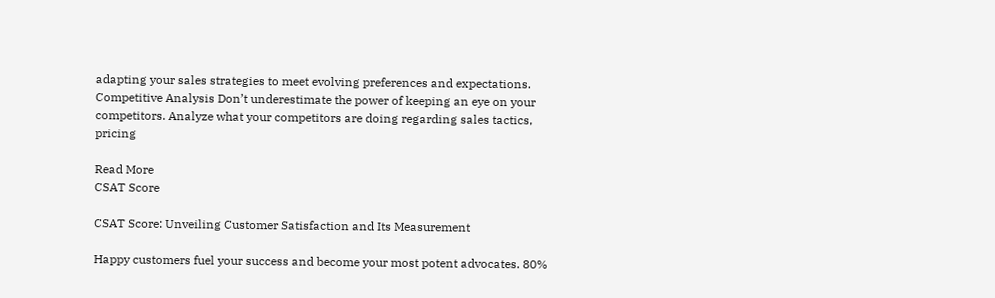adapting your sales strategies to meet evolving preferences and expectations. Competitive Analysis Don’t underestimate the power of keeping an eye on your competitors. Analyze what your competitors are doing regarding sales tactics, pricing

Read More
CSAT Score

CSAT Score: Unveiling Customer Satisfaction and Its Measurement

Happy customers fuel your success and become your most potent advocates. 80%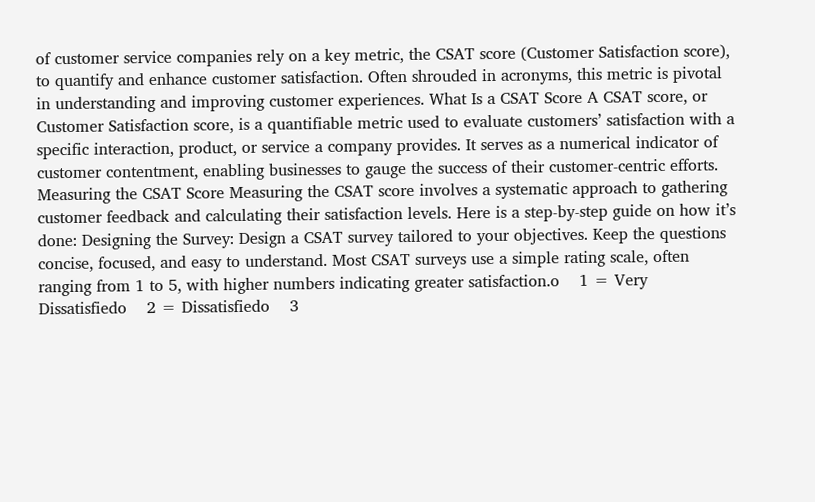of customer service companies rely on a key metric, the CSAT score (Customer Satisfaction score), to quantify and enhance customer satisfaction. Often shrouded in acronyms, this metric is pivotal in understanding and improving customer experiences. What Is a CSAT Score A CSAT score, or Customer Satisfaction score, is a quantifiable metric used to evaluate customers’ satisfaction with a specific interaction, product, or service a company provides. It serves as a numerical indicator of customer contentment, enabling businesses to gauge the success of their customer-centric efforts. Measuring the CSAT Score Measuring the CSAT score involves a systematic approach to gathering customer feedback and calculating their satisfaction levels. Here is a step-by-step guide on how it’s done: Designing the Survey: Design a CSAT survey tailored to your objectives. Keep the questions concise, focused, and easy to understand. Most CSAT surveys use a simple rating scale, often ranging from 1 to 5, with higher numbers indicating greater satisfaction.o    1 = Very Dissatisfiedo    2 = Dissatisfiedo    3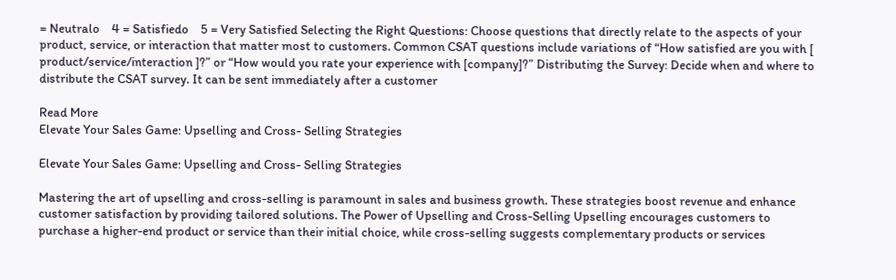= Neutralo    4 = Satisfiedo    5 = Very Satisfied Selecting the Right Questions: Choose questions that directly relate to the aspects of your product, service, or interaction that matter most to customers. Common CSAT questions include variations of “How satisfied are you with [ product/service/interaction ]?” or “How would you rate your experience with [company]?” Distributing the Survey: Decide when and where to distribute the CSAT survey. It can be sent immediately after a customer

Read More
Elevate Your Sales Game: Upselling and Cross- Selling Strategies

Elevate Your Sales Game: Upselling and Cross- Selling Strategies

Mastering the art of upselling and cross-selling is paramount in sales and business growth. These strategies boost revenue and enhance customer satisfaction by providing tailored solutions. The Power of Upselling and Cross-Selling Upselling encourages customers to purchase a higher-end product or service than their initial choice, while cross-selling suggests complementary products or services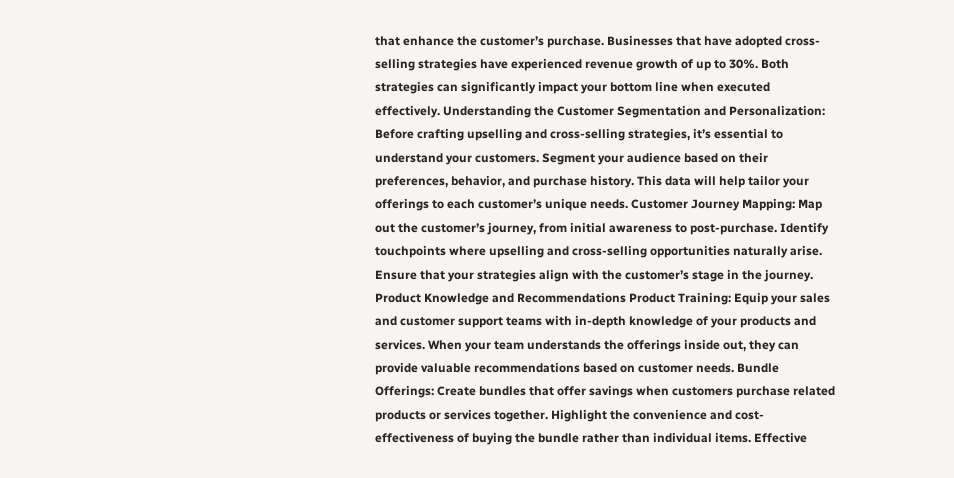that enhance the customer’s purchase. Businesses that have adopted cross-selling strategies have experienced revenue growth of up to 30%. Both strategies can significantly impact your bottom line when executed effectively. Understanding the Customer Segmentation and Personalization: Before crafting upselling and cross-selling strategies, it’s essential to understand your customers. Segment your audience based on their preferences, behavior, and purchase history. This data will help tailor your offerings to each customer’s unique needs. Customer Journey Mapping: Map out the customer’s journey, from initial awareness to post-purchase. Identify touchpoints where upselling and cross-selling opportunities naturally arise. Ensure that your strategies align with the customer’s stage in the journey. Product Knowledge and Recommendations Product Training: Equip your sales and customer support teams with in-depth knowledge of your products and services. When your team understands the offerings inside out, they can provide valuable recommendations based on customer needs. Bundle Offerings: Create bundles that offer savings when customers purchase related products or services together. Highlight the convenience and cost-effectiveness of buying the bundle rather than individual items. Effective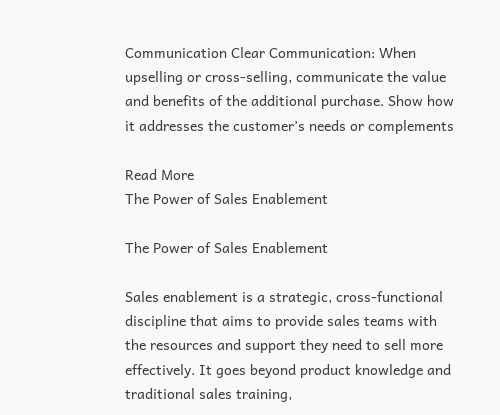Communication Clear Communication: When upselling or cross-selling, communicate the value and benefits of the additional purchase. Show how it addresses the customer’s needs or complements

Read More
The Power of Sales Enablement

The Power of Sales Enablement

Sales enablement is a strategic, cross-functional discipline that aims to provide sales teams with the resources and support they need to sell more effectively. It goes beyond product knowledge and traditional sales training,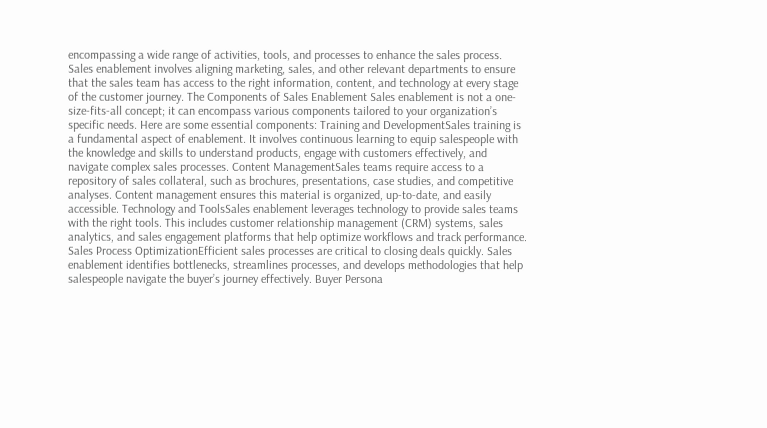encompassing a wide range of activities, tools, and processes to enhance the sales process. Sales enablement involves aligning marketing, sales, and other relevant departments to ensure that the sales team has access to the right information, content, and technology at every stage of the customer journey. The Components of Sales Enablement Sales enablement is not a one-size-fits-all concept; it can encompass various components tailored to your organization’s specific needs. Here are some essential components: Training and DevelopmentSales training is a fundamental aspect of enablement. It involves continuous learning to equip salespeople with the knowledge and skills to understand products, engage with customers effectively, and navigate complex sales processes. Content ManagementSales teams require access to a repository of sales collateral, such as brochures, presentations, case studies, and competitive analyses. Content management ensures this material is organized, up-to-date, and easily accessible. Technology and ToolsSales enablement leverages technology to provide sales teams with the right tools. This includes customer relationship management (CRM) systems, sales analytics, and sales engagement platforms that help optimize workflows and track performance. Sales Process OptimizationEfficient sales processes are critical to closing deals quickly. Sales enablement identifies bottlenecks, streamlines processes, and develops methodologies that help salespeople navigate the buyer’s journey effectively. Buyer Persona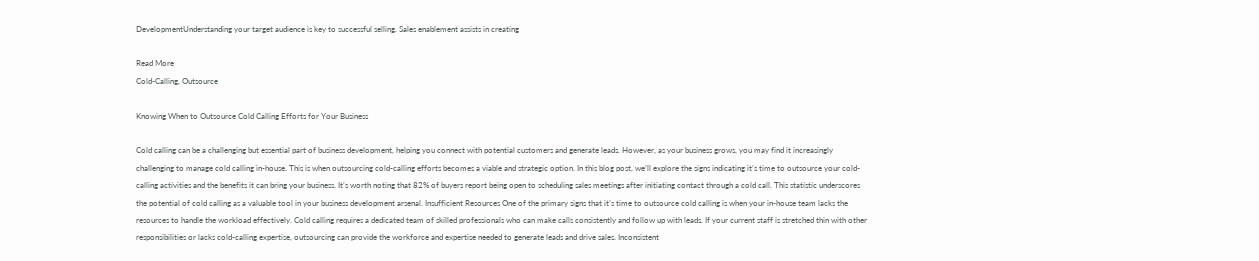DevelopmentUnderstanding your target audience is key to successful selling. Sales enablement assists in creating

Read More
Cold-Calling, Outsource

Knowing When to Outsource Cold Calling Efforts for Your Business

Cold calling can be a challenging but essential part of business development, helping you connect with potential customers and generate leads. However, as your business grows, you may find it increasingly challenging to manage cold calling in-house. This is when outsourcing cold-calling efforts becomes a viable and strategic option. In this blog post, we’ll explore the signs indicating it’s time to outsource your cold-calling activities and the benefits it can bring your business. It’s worth noting that 82% of buyers report being open to scheduling sales meetings after initiating contact through a cold call. This statistic underscores the potential of cold calling as a valuable tool in your business development arsenal. Insufficient Resources One of the primary signs that it’s time to outsource cold calling is when your in-house team lacks the resources to handle the workload effectively. Cold calling requires a dedicated team of skilled professionals who can make calls consistently and follow up with leads. If your current staff is stretched thin with other responsibilities or lacks cold-calling expertise, outsourcing can provide the workforce and expertise needed to generate leads and drive sales. Inconsistent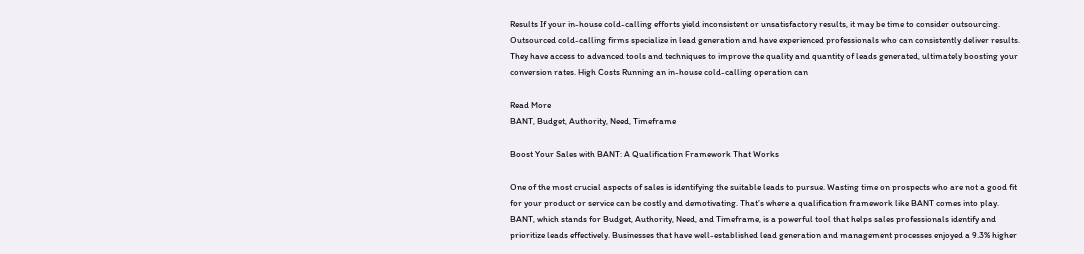Results If your in-house cold-calling efforts yield inconsistent or unsatisfactory results, it may be time to consider outsourcing. Outsourced cold-calling firms specialize in lead generation and have experienced professionals who can consistently deliver results. They have access to advanced tools and techniques to improve the quality and quantity of leads generated, ultimately boosting your conversion rates. High Costs Running an in-house cold-calling operation can

Read More
BANT, Budget, Authority, Need, Timeframe

Boost Your Sales with BANT: A Qualification Framework That Works

One of the most crucial aspects of sales is identifying the suitable leads to pursue. Wasting time on prospects who are not a good fit for your product or service can be costly and demotivating. That’s where a qualification framework like BANT comes into play. BANT, which stands for Budget, Authority, Need, and Timeframe, is a powerful tool that helps sales professionals identify and prioritize leads effectively. Businesses that have well-established lead generation and management processes enjoyed a 9.3% higher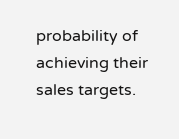probability of achieving their sales targets.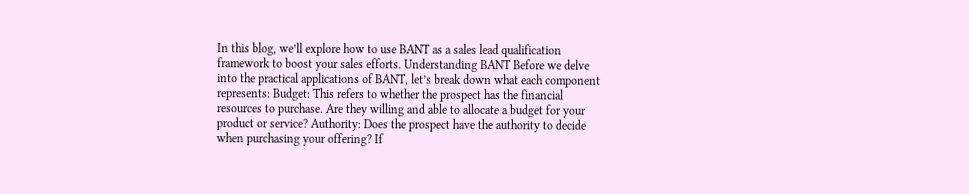In this blog, we’ll explore how to use BANT as a sales lead qualification framework to boost your sales efforts. Understanding BANT Before we delve into the practical applications of BANT, let’s break down what each component represents: Budget: This refers to whether the prospect has the financial resources to purchase. Are they willing and able to allocate a budget for your product or service? Authority: Does the prospect have the authority to decide when purchasing your offering? If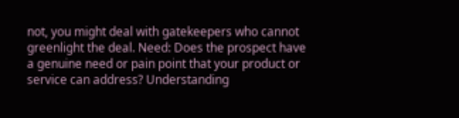not, you might deal with gatekeepers who cannot greenlight the deal. Need: Does the prospect have a genuine need or pain point that your product or service can address? Understanding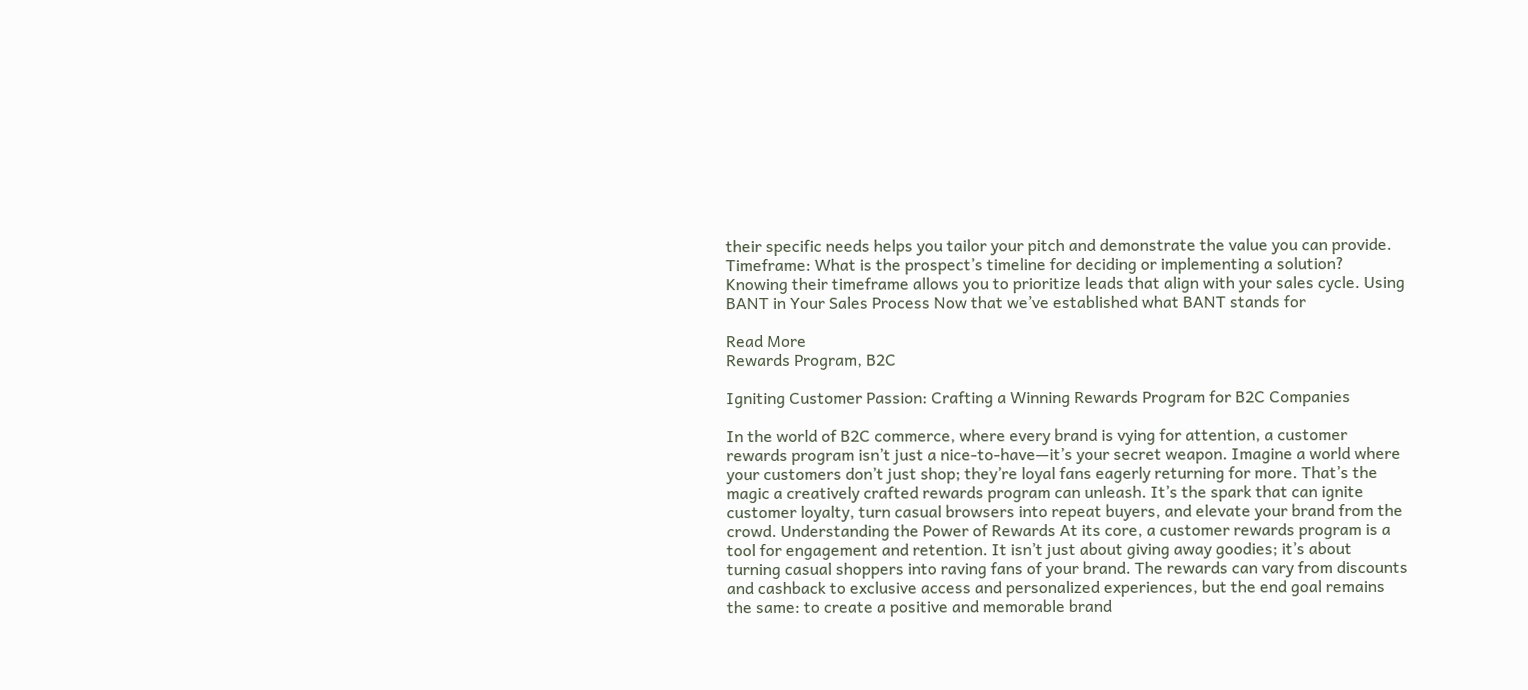their specific needs helps you tailor your pitch and demonstrate the value you can provide. Timeframe: What is the prospect’s timeline for deciding or implementing a solution? Knowing their timeframe allows you to prioritize leads that align with your sales cycle. Using BANT in Your Sales Process Now that we’ve established what BANT stands for

Read More
Rewards Program, B2C

Igniting Customer Passion: Crafting a Winning Rewards Program for B2C Companies

In the world of B2C commerce, where every brand is vying for attention, a customer rewards program isn’t just a nice-to-have—it’s your secret weapon. Imagine a world where your customers don’t just shop; they’re loyal fans eagerly returning for more. That’s the magic a creatively crafted rewards program can unleash. It’s the spark that can ignite customer loyalty, turn casual browsers into repeat buyers, and elevate your brand from the crowd. Understanding the Power of Rewards At its core, a customer rewards program is a tool for engagement and retention. It isn’t just about giving away goodies; it’s about turning casual shoppers into raving fans of your brand. The rewards can vary from discounts and cashback to exclusive access and personalized experiences, but the end goal remains the same: to create a positive and memorable brand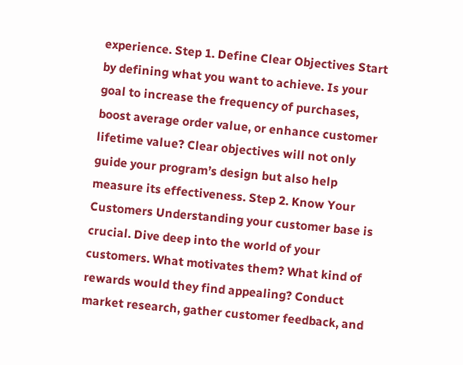experience. Step 1. Define Clear Objectives Start by defining what you want to achieve. Is your goal to increase the frequency of purchases, boost average order value, or enhance customer lifetime value? Clear objectives will not only guide your program’s design but also help measure its effectiveness. Step 2. Know Your Customers Understanding your customer base is crucial. Dive deep into the world of your customers. What motivates them? What kind of rewards would they find appealing? Conduct market research, gather customer feedback, and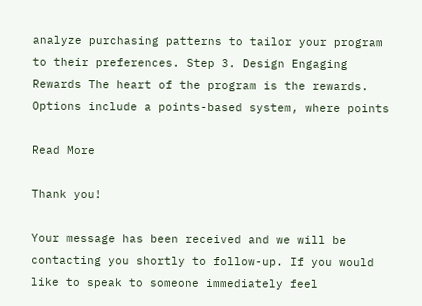analyze purchasing patterns to tailor your program to their preferences. Step 3. Design Engaging Rewards The heart of the program is the rewards. Options include a points-based system, where points

Read More

Thank you!

Your message has been received and we will be contacting you shortly to follow-up. If you would like to speak to someone immediately feel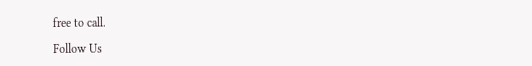free to call.

Follow Us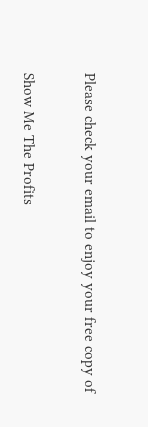Please check your email to enjoy your free copy of

Show Me The Profits